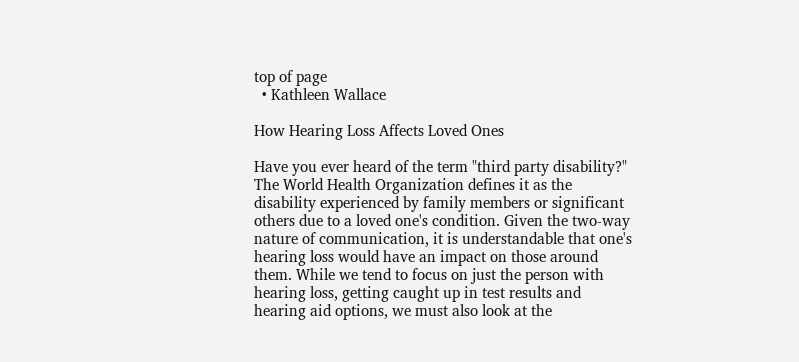top of page
  • Kathleen Wallace

How Hearing Loss Affects Loved Ones

Have you ever heard of the term "third party disability?" The World Health Organization defines it as the disability experienced by family members or significant others due to a loved one's condition. Given the two-way nature of communication, it is understandable that one's hearing loss would have an impact on those around them. While we tend to focus on just the person with hearing loss, getting caught up in test results and hearing aid options, we must also look at the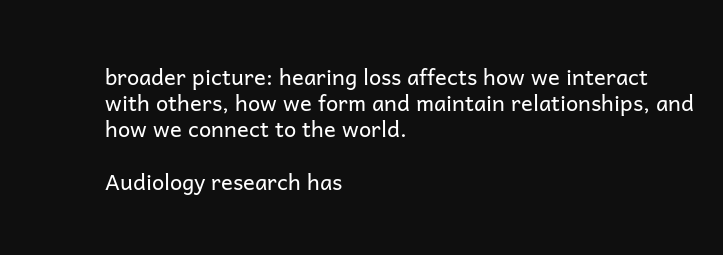broader picture: hearing loss affects how we interact with others, how we form and maintain relationships, and how we connect to the world.

Audiology research has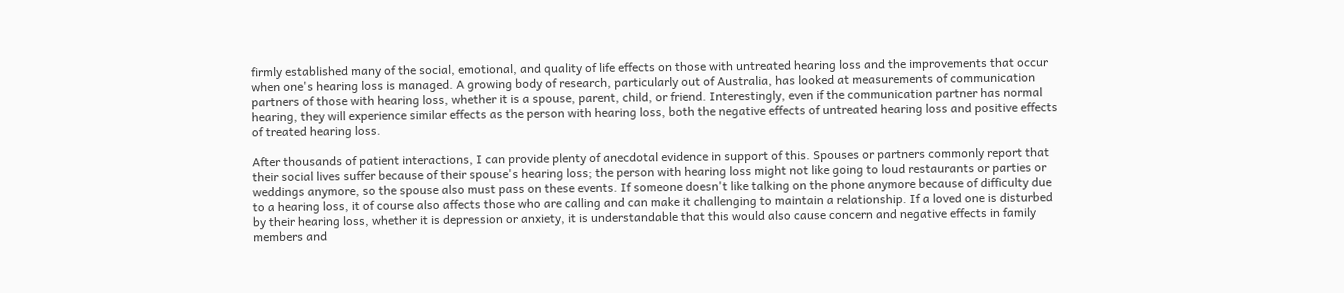firmly established many of the social, emotional, and quality of life effects on those with untreated hearing loss and the improvements that occur when one's hearing loss is managed. A growing body of research, particularly out of Australia, has looked at measurements of communication partners of those with hearing loss, whether it is a spouse, parent, child, or friend. Interestingly, even if the communication partner has normal hearing, they will experience similar effects as the person with hearing loss, both the negative effects of untreated hearing loss and positive effects of treated hearing loss.

After thousands of patient interactions, I can provide plenty of anecdotal evidence in support of this. Spouses or partners commonly report that their social lives suffer because of their spouse's hearing loss; the person with hearing loss might not like going to loud restaurants or parties or weddings anymore, so the spouse also must pass on these events. If someone doesn't like talking on the phone anymore because of difficulty due to a hearing loss, it of course also affects those who are calling and can make it challenging to maintain a relationship. If a loved one is disturbed by their hearing loss, whether it is depression or anxiety, it is understandable that this would also cause concern and negative effects in family members and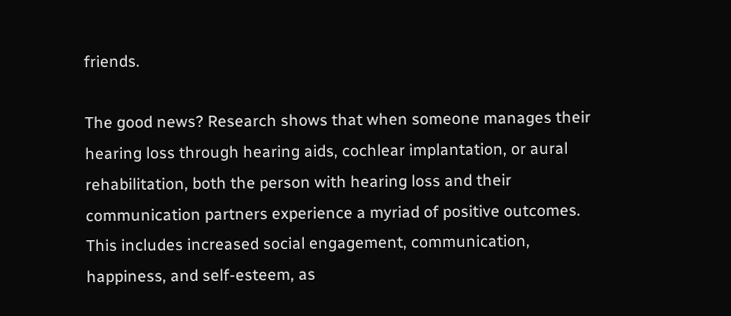friends.

The good news? Research shows that when someone manages their hearing loss through hearing aids, cochlear implantation, or aural rehabilitation, both the person with hearing loss and their communication partners experience a myriad of positive outcomes. This includes increased social engagement, communication, happiness, and self-esteem, as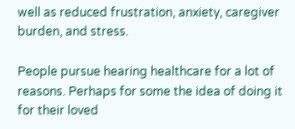well as reduced frustration, anxiety, caregiver burden, and stress.

People pursue hearing healthcare for a lot of reasons. Perhaps for some the idea of doing it for their loved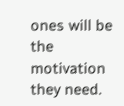ones will be the motivation they need.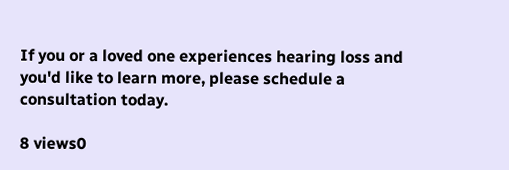If you or a loved one experiences hearing loss and you'd like to learn more, please schedule a consultation today.

8 views0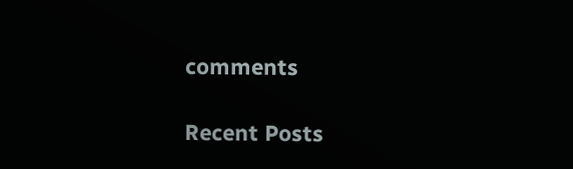comments

Recent Posts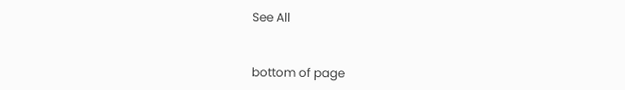See All


bottom of page